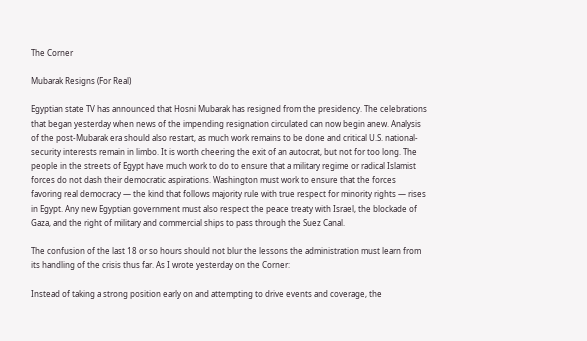The Corner

Mubarak Resigns (For Real)

Egyptian state TV has announced that Hosni Mubarak has resigned from the presidency. The celebrations that began yesterday when news of the impending resignation circulated can now begin anew. Analysis of the post-Mubarak era should also restart, as much work remains to be done and critical U.S. national-security interests remain in limbo. It is worth cheering the exit of an autocrat, but not for too long. The people in the streets of Egypt have much work to do to ensure that a military regime or radical Islamist forces do not dash their democratic aspirations. Washington must work to ensure that the forces favoring real democracy — the kind that follows majority rule with true respect for minority rights — rises in Egypt. Any new Egyptian government must also respect the peace treaty with Israel, the blockade of Gaza, and the right of military and commercial ships to pass through the Suez Canal.

The confusion of the last 18 or so hours should not blur the lessons the administration must learn from its handling of the crisis thus far. As I wrote yesterday on the Corner:

Instead of taking a strong position early on and attempting to drive events and coverage, the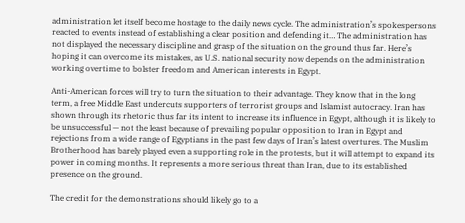administration let itself become hostage to the daily news cycle. The administration’s spokespersons reacted to events instead of establishing a clear position and defending it… The administration has not displayed the necessary discipline and grasp of the situation on the ground thus far. Here’s hoping it can overcome its mistakes, as U.S. national security now depends on the administration working overtime to bolster freedom and American interests in Egypt.

Anti-American forces will try to turn the situation to their advantage. They know that in the long term, a free Middle East undercuts supporters of terrorist groups and Islamist autocracy. Iran has shown through its rhetoric thus far its intent to increase its influence in Egypt, although it is likely to be unsuccessful — not the least because of prevailing popular opposition to Iran in Egypt and rejections from a wide range of Egyptians in the past few days of Iran’s latest overtures. The Muslim Brotherhood has barely played even a supporting role in the protests, but it will attempt to expand its power in coming months. It represents a more serious threat than Iran, due to its established presence on the ground.

The credit for the demonstrations should likely go to a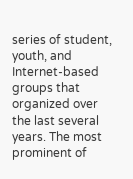series of student, youth, and Internet-based groups that organized over the last several years. The most prominent of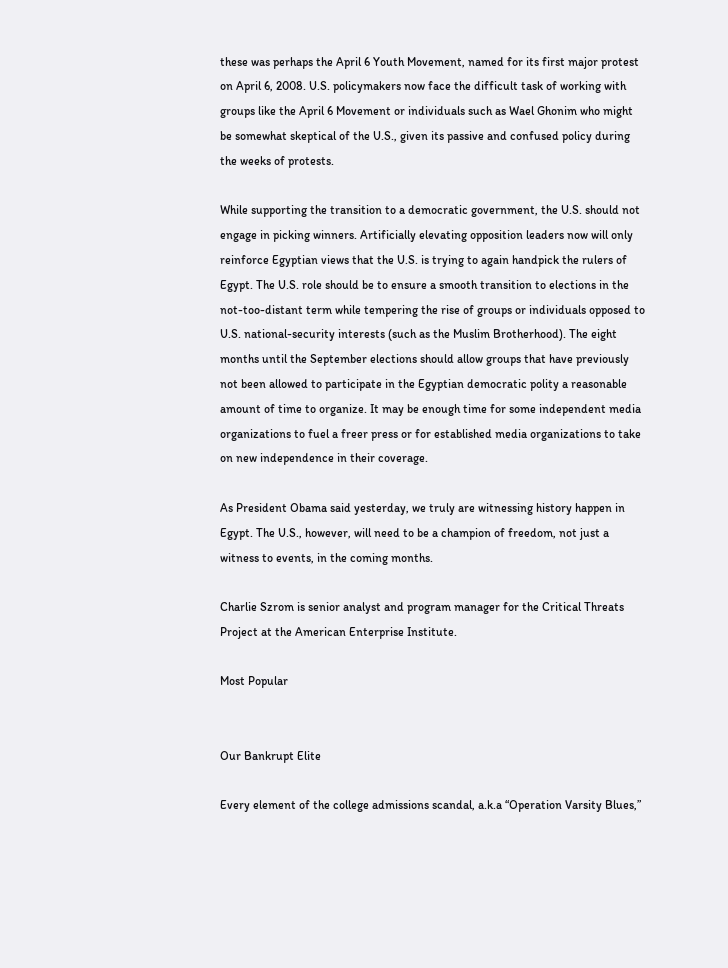these was perhaps the April 6 Youth Movement, named for its first major protest on April 6, 2008. U.S. policymakers now face the difficult task of working with groups like the April 6 Movement or individuals such as Wael Ghonim who might be somewhat skeptical of the U.S., given its passive and confused policy during the weeks of protests.

While supporting the transition to a democratic government, the U.S. should not engage in picking winners. Artificially elevating opposition leaders now will only reinforce Egyptian views that the U.S. is trying to again handpick the rulers of Egypt. The U.S. role should be to ensure a smooth transition to elections in the not-too-distant term while tempering the rise of groups or individuals opposed to U.S. national-security interests (such as the Muslim Brotherhood). The eight months until the September elections should allow groups that have previously not been allowed to participate in the Egyptian democratic polity a reasonable amount of time to organize. It may be enough time for some independent media organizations to fuel a freer press or for established media organizations to take on new independence in their coverage.

As President Obama said yesterday, we truly are witnessing history happen in Egypt. The U.S., however, will need to be a champion of freedom, not just a witness to events, in the coming months.

Charlie Szrom is senior analyst and program manager for the Critical Threats Project at the American Enterprise Institute.

Most Popular


Our Bankrupt Elite

Every element of the college admissions scandal, a.k.a “Operation Varsity Blues,”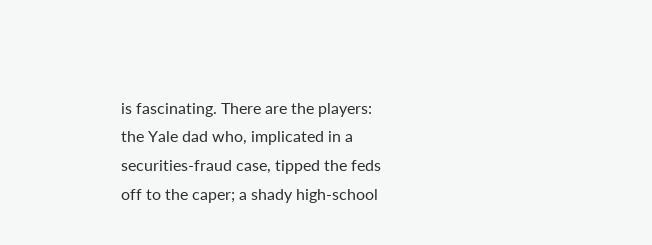is fascinating. There are the players: the Yale dad who, implicated in a securities-fraud case, tipped the feds off to the caper; a shady high-school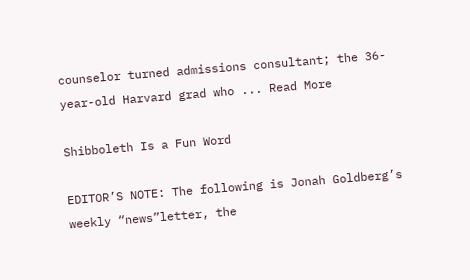counselor turned admissions consultant; the 36-year-old Harvard grad who ... Read More

Shibboleth Is a Fun Word

EDITOR’S NOTE: The following is Jonah Goldberg’s weekly “news”letter, the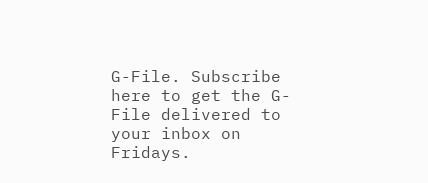G-File. Subscribe here to get the G-File delivered to your inbox on Fridays.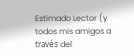Estimado Lector (y todos mis amigos a través del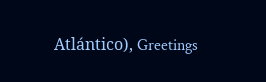Atlántico), Greetings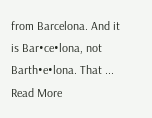from Barcelona. And it is Bar•ce•lona, not Barth•e•lona. That ... Read More